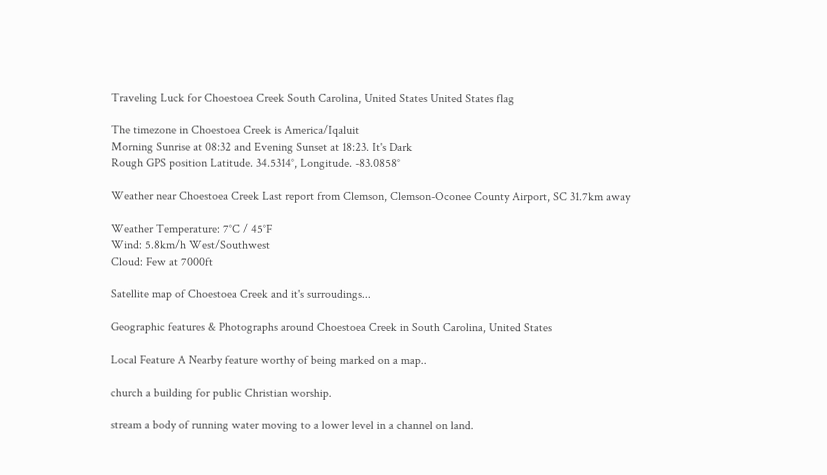Traveling Luck for Choestoea Creek South Carolina, United States United States flag

The timezone in Choestoea Creek is America/Iqaluit
Morning Sunrise at 08:32 and Evening Sunset at 18:23. It's Dark
Rough GPS position Latitude. 34.5314°, Longitude. -83.0858°

Weather near Choestoea Creek Last report from Clemson, Clemson-Oconee County Airport, SC 31.7km away

Weather Temperature: 7°C / 45°F
Wind: 5.8km/h West/Southwest
Cloud: Few at 7000ft

Satellite map of Choestoea Creek and it's surroudings...

Geographic features & Photographs around Choestoea Creek in South Carolina, United States

Local Feature A Nearby feature worthy of being marked on a map..

church a building for public Christian worship.

stream a body of running water moving to a lower level in a channel on land.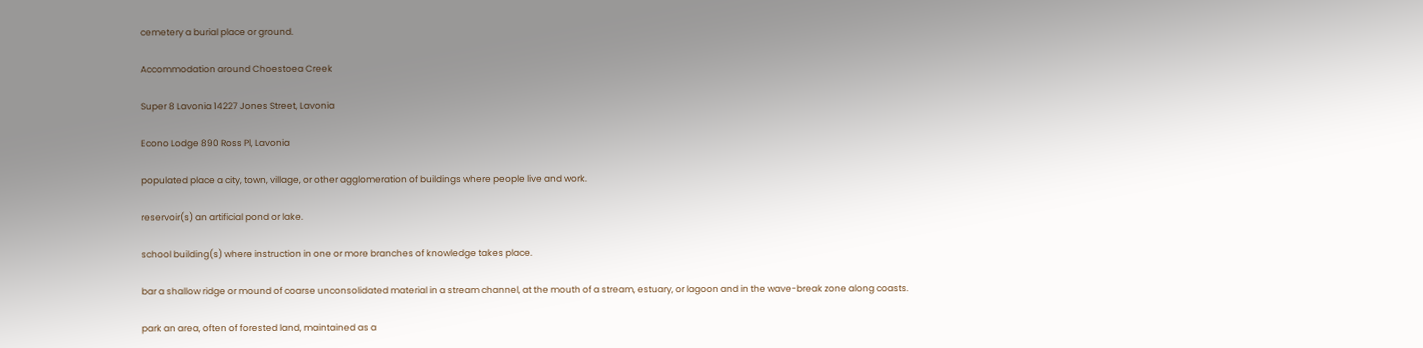cemetery a burial place or ground.

Accommodation around Choestoea Creek

Super 8 Lavonia 14227 Jones Street, Lavonia

Econo Lodge 890 Ross Pl, Lavonia

populated place a city, town, village, or other agglomeration of buildings where people live and work.

reservoir(s) an artificial pond or lake.

school building(s) where instruction in one or more branches of knowledge takes place.

bar a shallow ridge or mound of coarse unconsolidated material in a stream channel, at the mouth of a stream, estuary, or lagoon and in the wave-break zone along coasts.

park an area, often of forested land, maintained as a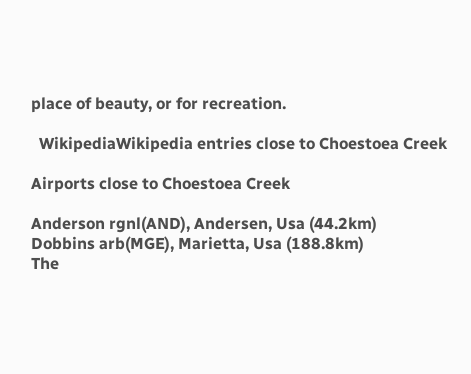place of beauty, or for recreation.

  WikipediaWikipedia entries close to Choestoea Creek

Airports close to Choestoea Creek

Anderson rgnl(AND), Andersen, Usa (44.2km)
Dobbins arb(MGE), Marietta, Usa (188.8km)
The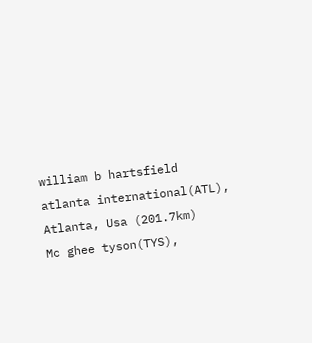william b hartsfield atlanta international(ATL), Atlanta, Usa (201.7km)
Mc ghee tyson(TYS),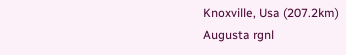Knoxville, Usa (207.2km)
Augusta rgnl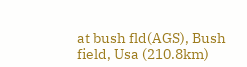at bush fld(AGS), Bush field, Usa (210.8km)